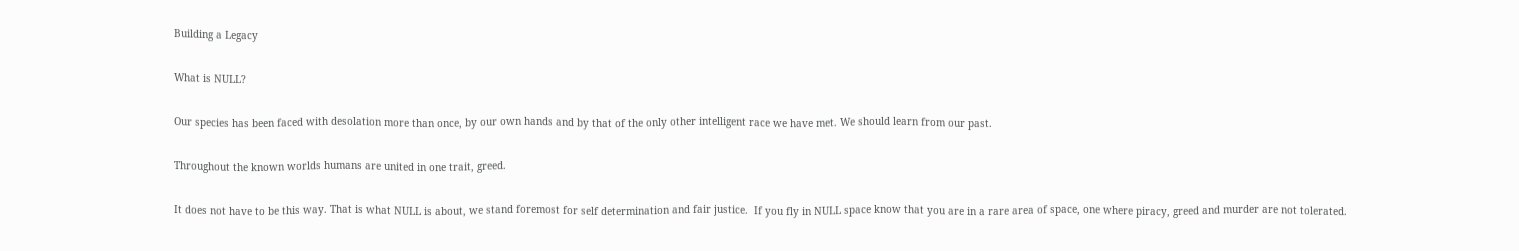Building a Legacy

What is NULL?

Our species has been faced with desolation more than once, by our own hands and by that of the only other intelligent race we have met. We should learn from our past.

Throughout the known worlds humans are united in one trait, greed.

It does not have to be this way. That is what NULL is about, we stand foremost for self determination and fair justice.  If you fly in NULL space know that you are in a rare area of space, one where piracy, greed and murder are not tolerated.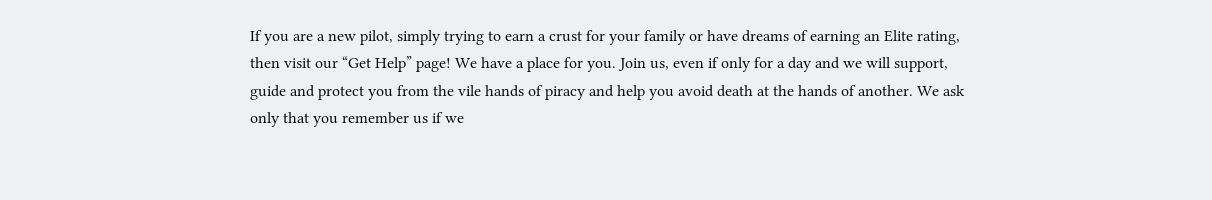If you are a new pilot, simply trying to earn a crust for your family or have dreams of earning an Elite rating, then visit our “Get Help” page! We have a place for you. Join us, even if only for a day and we will support, guide and protect you from the vile hands of piracy and help you avoid death at the hands of another. We ask only that you remember us if we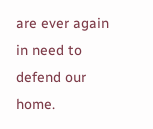are ever again in need to defend our home.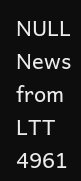NULL News from LTT 4961